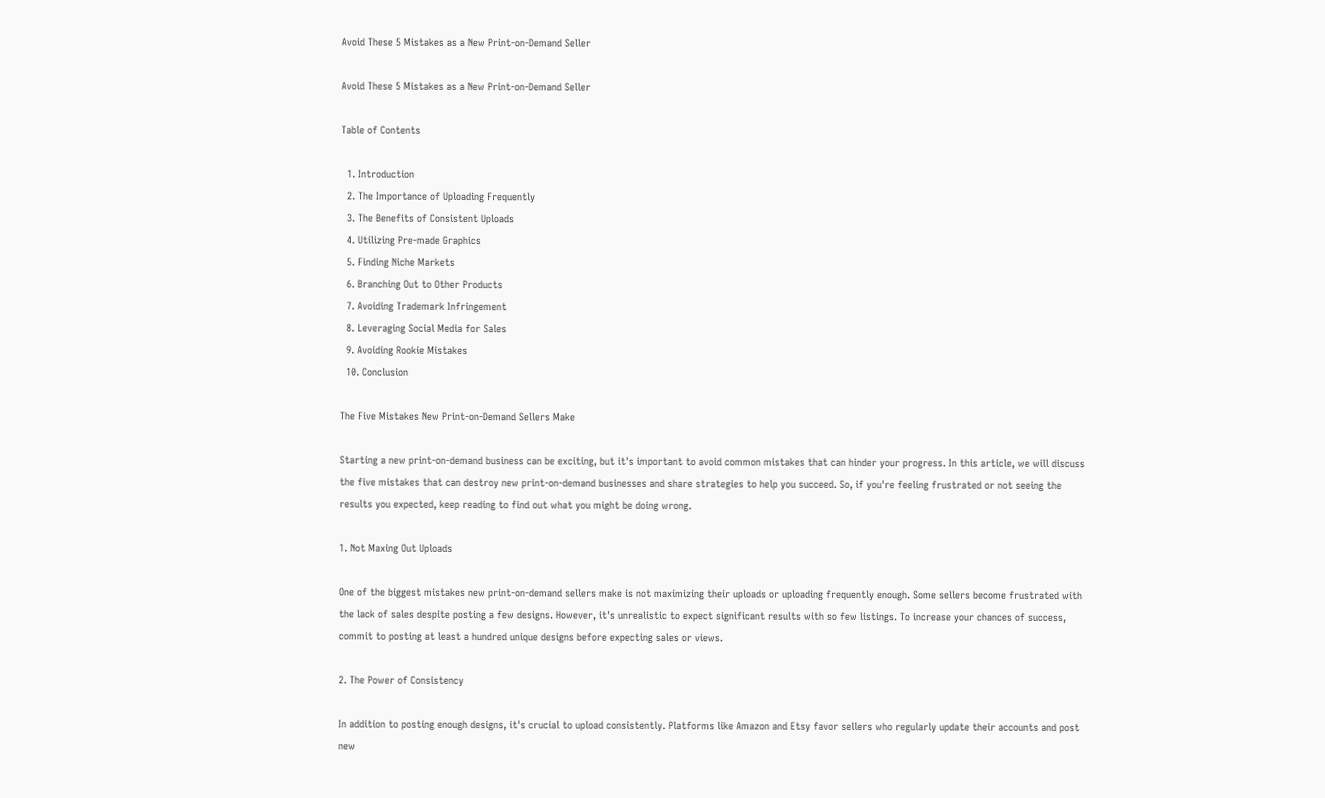Avoid These 5 Mistakes as a New Print-on-Demand Seller

Avoid These 5 Mistakes as a New Print-on-Demand Seller

Table of Contents

  1. Introduction
  2. The Importance of Uploading Frequently
  3. The Benefits of Consistent Uploads
  4. Utilizing Pre-made Graphics
  5. Finding Niche Markets
  6. Branching Out to Other Products
  7. Avoiding Trademark Infringement
  8. Leveraging Social Media for Sales
  9. Avoiding Rookie Mistakes
  10. Conclusion

The Five Mistakes New Print-on-Demand Sellers Make

Starting a new print-on-demand business can be exciting, but it's important to avoid common mistakes that can hinder your progress. In this article, we will discuss the five mistakes that can destroy new print-on-demand businesses and share strategies to help you succeed. So, if you're feeling frustrated or not seeing the results you expected, keep reading to find out what you might be doing wrong.

1. Not Maxing Out Uploads

One of the biggest mistakes new print-on-demand sellers make is not maximizing their uploads or uploading frequently enough. Some sellers become frustrated with the lack of sales despite posting a few designs. However, it's unrealistic to expect significant results with so few listings. To increase your chances of success, commit to posting at least a hundred unique designs before expecting sales or views.

2. The Power of Consistency

In addition to posting enough designs, it's crucial to upload consistently. Platforms like Amazon and Etsy favor sellers who regularly update their accounts and post new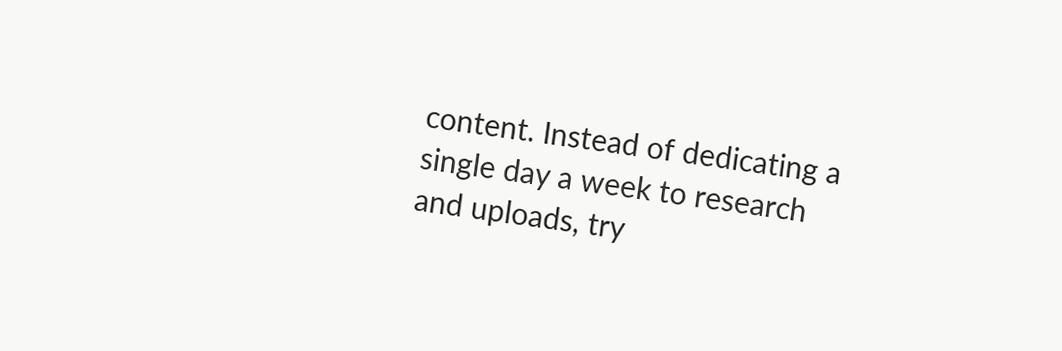content. Instead of dedicating a single day a week to research and uploads, try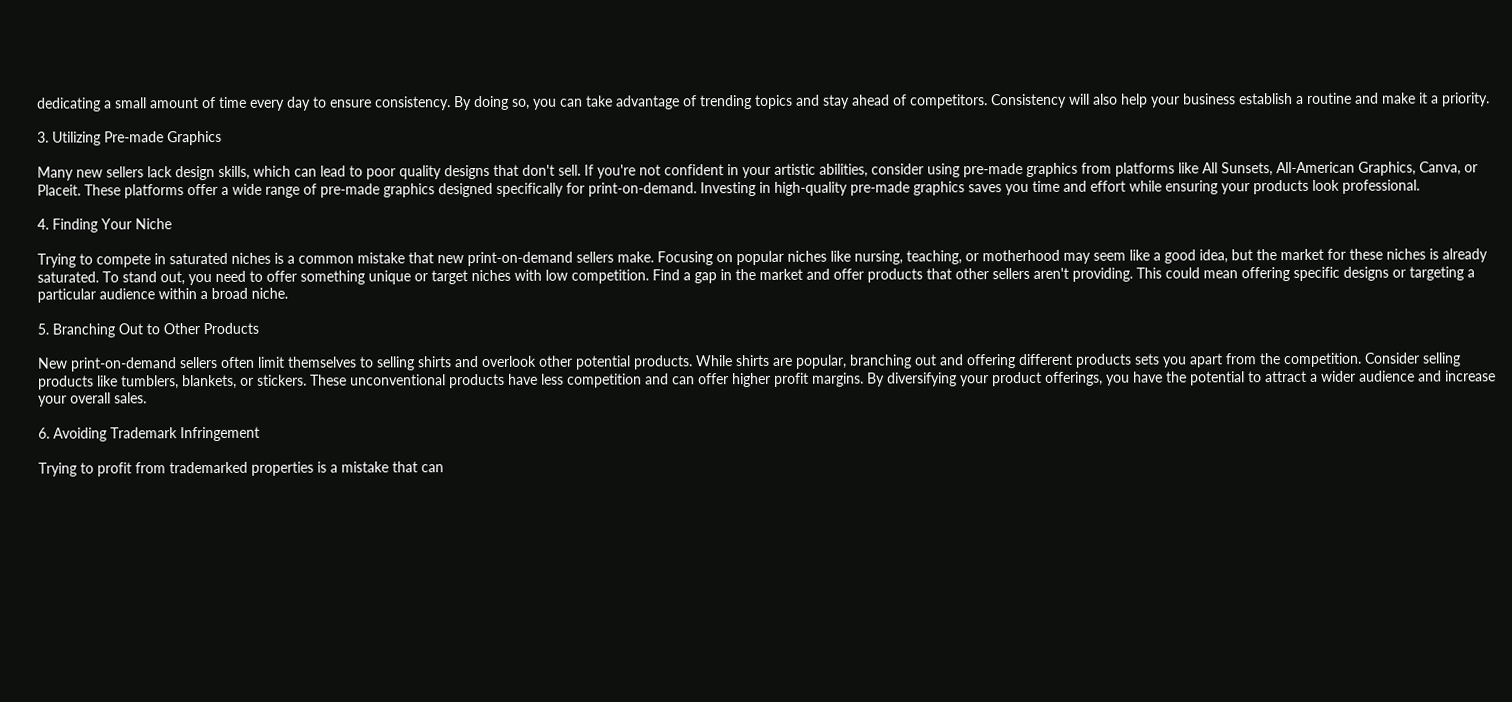dedicating a small amount of time every day to ensure consistency. By doing so, you can take advantage of trending topics and stay ahead of competitors. Consistency will also help your business establish a routine and make it a priority.

3. Utilizing Pre-made Graphics

Many new sellers lack design skills, which can lead to poor quality designs that don't sell. If you're not confident in your artistic abilities, consider using pre-made graphics from platforms like All Sunsets, All-American Graphics, Canva, or Placeit. These platforms offer a wide range of pre-made graphics designed specifically for print-on-demand. Investing in high-quality pre-made graphics saves you time and effort while ensuring your products look professional.

4. Finding Your Niche

Trying to compete in saturated niches is a common mistake that new print-on-demand sellers make. Focusing on popular niches like nursing, teaching, or motherhood may seem like a good idea, but the market for these niches is already saturated. To stand out, you need to offer something unique or target niches with low competition. Find a gap in the market and offer products that other sellers aren't providing. This could mean offering specific designs or targeting a particular audience within a broad niche.

5. Branching Out to Other Products

New print-on-demand sellers often limit themselves to selling shirts and overlook other potential products. While shirts are popular, branching out and offering different products sets you apart from the competition. Consider selling products like tumblers, blankets, or stickers. These unconventional products have less competition and can offer higher profit margins. By diversifying your product offerings, you have the potential to attract a wider audience and increase your overall sales.

6. Avoiding Trademark Infringement

Trying to profit from trademarked properties is a mistake that can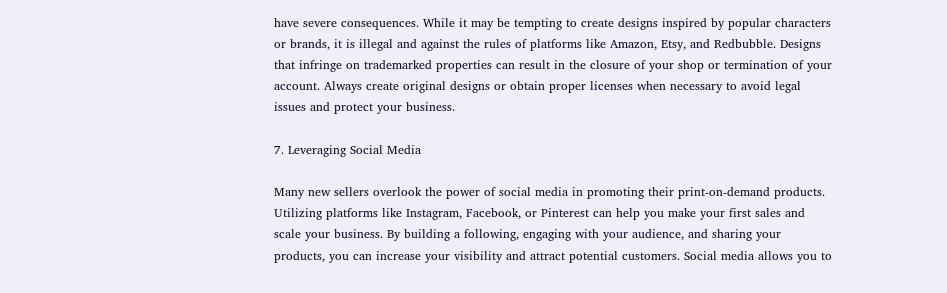have severe consequences. While it may be tempting to create designs inspired by popular characters or brands, it is illegal and against the rules of platforms like Amazon, Etsy, and Redbubble. Designs that infringe on trademarked properties can result in the closure of your shop or termination of your account. Always create original designs or obtain proper licenses when necessary to avoid legal issues and protect your business.

7. Leveraging Social Media

Many new sellers overlook the power of social media in promoting their print-on-demand products. Utilizing platforms like Instagram, Facebook, or Pinterest can help you make your first sales and scale your business. By building a following, engaging with your audience, and sharing your products, you can increase your visibility and attract potential customers. Social media allows you to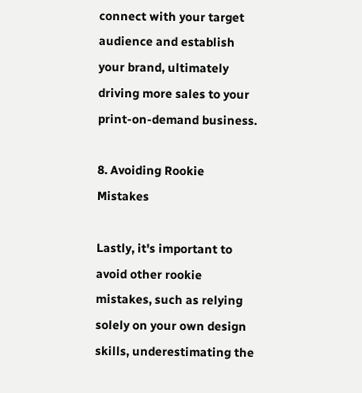connect with your target audience and establish your brand, ultimately driving more sales to your print-on-demand business.

8. Avoiding Rookie Mistakes

Lastly, it's important to avoid other rookie mistakes, such as relying solely on your own design skills, underestimating the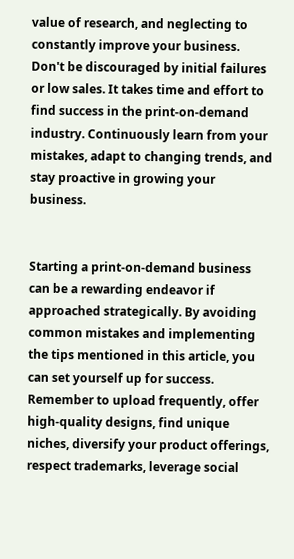value of research, and neglecting to constantly improve your business. Don't be discouraged by initial failures or low sales. It takes time and effort to find success in the print-on-demand industry. Continuously learn from your mistakes, adapt to changing trends, and stay proactive in growing your business.


Starting a print-on-demand business can be a rewarding endeavor if approached strategically. By avoiding common mistakes and implementing the tips mentioned in this article, you can set yourself up for success. Remember to upload frequently, offer high-quality designs, find unique niches, diversify your product offerings, respect trademarks, leverage social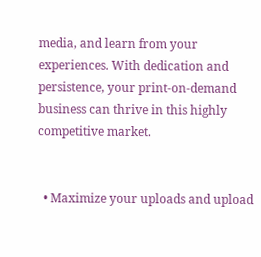media, and learn from your experiences. With dedication and persistence, your print-on-demand business can thrive in this highly competitive market.


  • Maximize your uploads and upload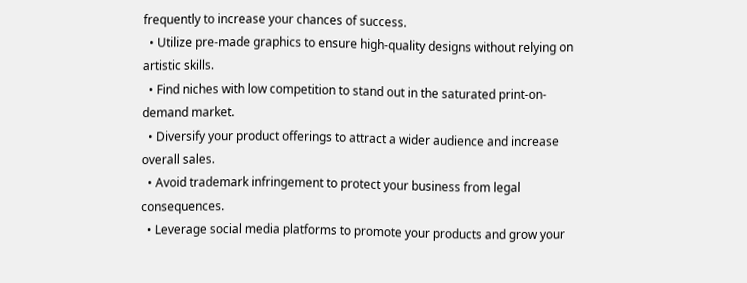frequently to increase your chances of success.
  • Utilize pre-made graphics to ensure high-quality designs without relying on artistic skills.
  • Find niches with low competition to stand out in the saturated print-on-demand market.
  • Diversify your product offerings to attract a wider audience and increase overall sales.
  • Avoid trademark infringement to protect your business from legal consequences.
  • Leverage social media platforms to promote your products and grow your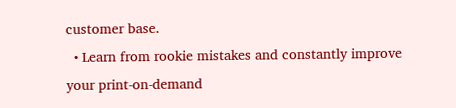customer base.
  • Learn from rookie mistakes and constantly improve your print-on-demand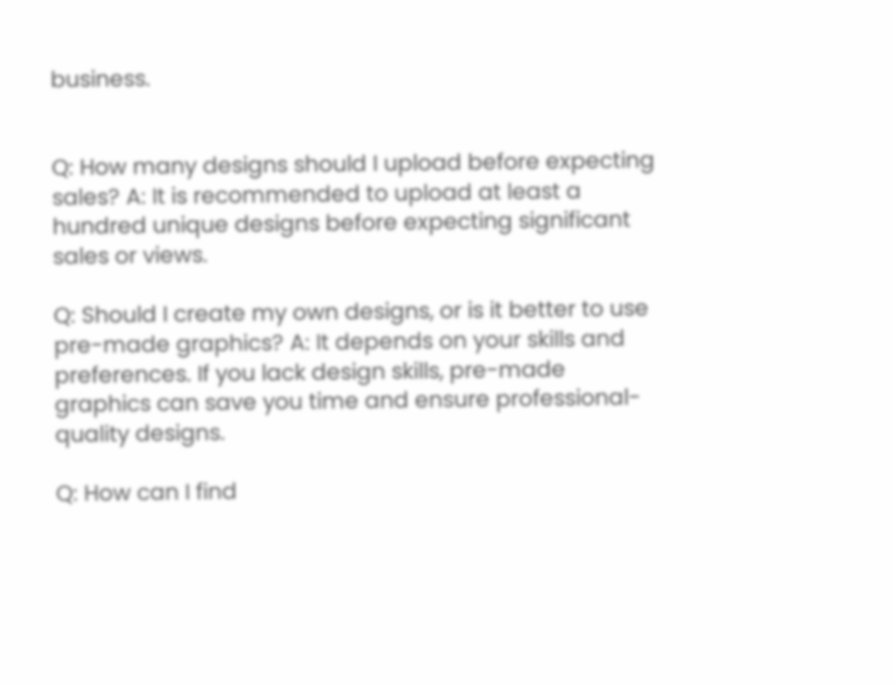business.


Q: How many designs should I upload before expecting sales? A: It is recommended to upload at least a hundred unique designs before expecting significant sales or views.

Q: Should I create my own designs, or is it better to use pre-made graphics? A: It depends on your skills and preferences. If you lack design skills, pre-made graphics can save you time and ensure professional-quality designs.

Q: How can I find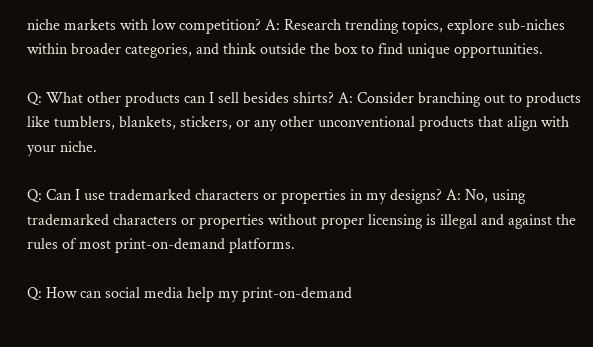niche markets with low competition? A: Research trending topics, explore sub-niches within broader categories, and think outside the box to find unique opportunities.

Q: What other products can I sell besides shirts? A: Consider branching out to products like tumblers, blankets, stickers, or any other unconventional products that align with your niche.

Q: Can I use trademarked characters or properties in my designs? A: No, using trademarked characters or properties without proper licensing is illegal and against the rules of most print-on-demand platforms.

Q: How can social media help my print-on-demand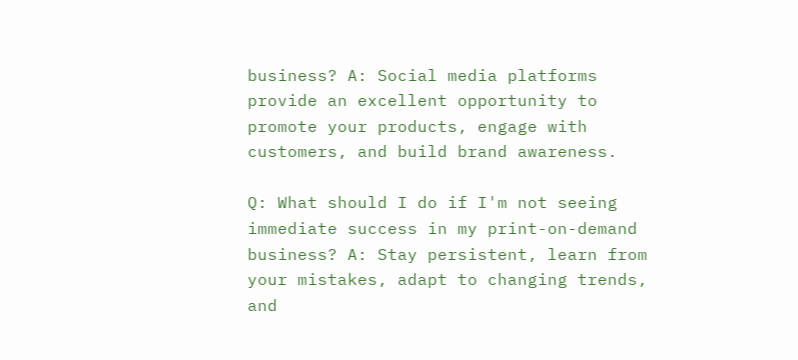business? A: Social media platforms provide an excellent opportunity to promote your products, engage with customers, and build brand awareness.

Q: What should I do if I'm not seeing immediate success in my print-on-demand business? A: Stay persistent, learn from your mistakes, adapt to changing trends, and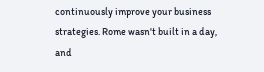continuously improve your business strategies. Rome wasn't built in a day, and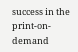success in the print-on-demand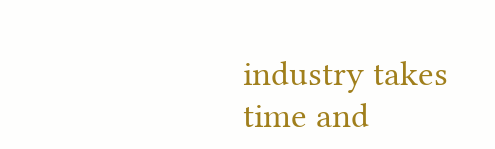industry takes time and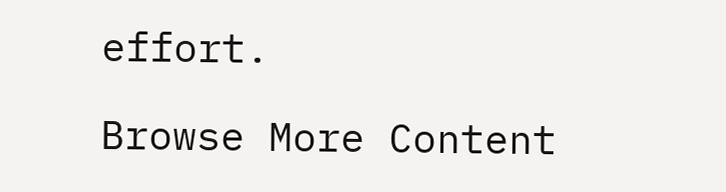effort.

Browse More Content